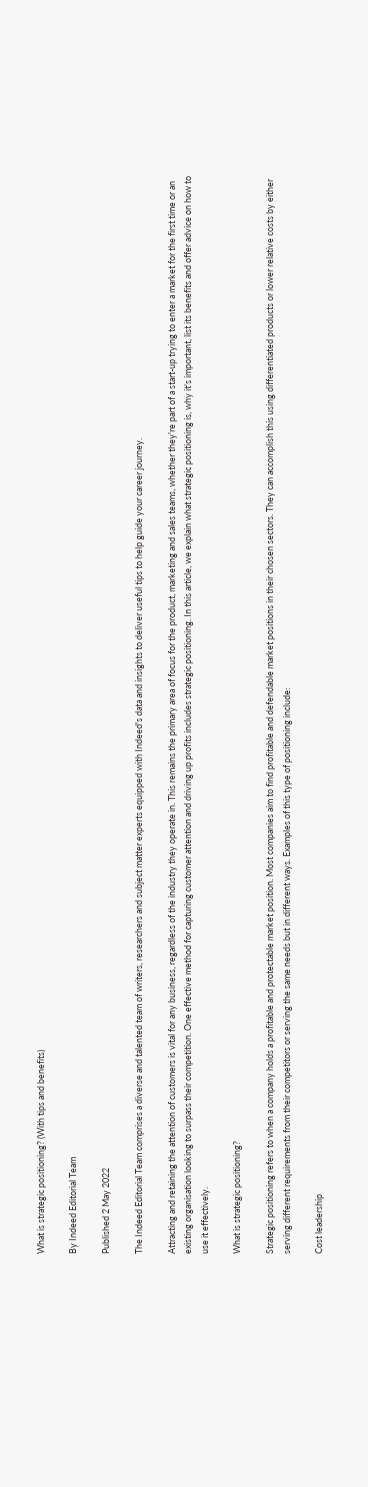What is strategic positioning? (With tips and benefits)

By Indeed Editorial Team

Published 2 May 2022

The Indeed Editorial Team comprises a diverse and talented team of writers, researchers and subject matter experts equipped with Indeed's data and insights to deliver useful tips to help guide your career journey.

Attracting and retaining the attention of customers is vital for any business, regardless of the industry they operate in. This remains the primary area of focus for the product, marketing and sales teams, whether they're part of a start-up trying to enter a market for the first time or an existing organisation looking to surpass their competition. One effective method for capturing customer attention and driving up profits includes strategic positioning. In this article, we explain what strategic positioning is, why it's important, list its benefits and offer advice on how to use it effectively.

What is strategic positioning?

Strategic positioning refers to when a company holds a profitable and protectable market position. Most companies aim to find profitable and defendable market positions in their chosen sectors. They can accomplish this using differentiated products or lower relative costs by either serving different requirements from their competitors or serving the same needs but in different ways. Examples of this type of positioning include:

Cost leadership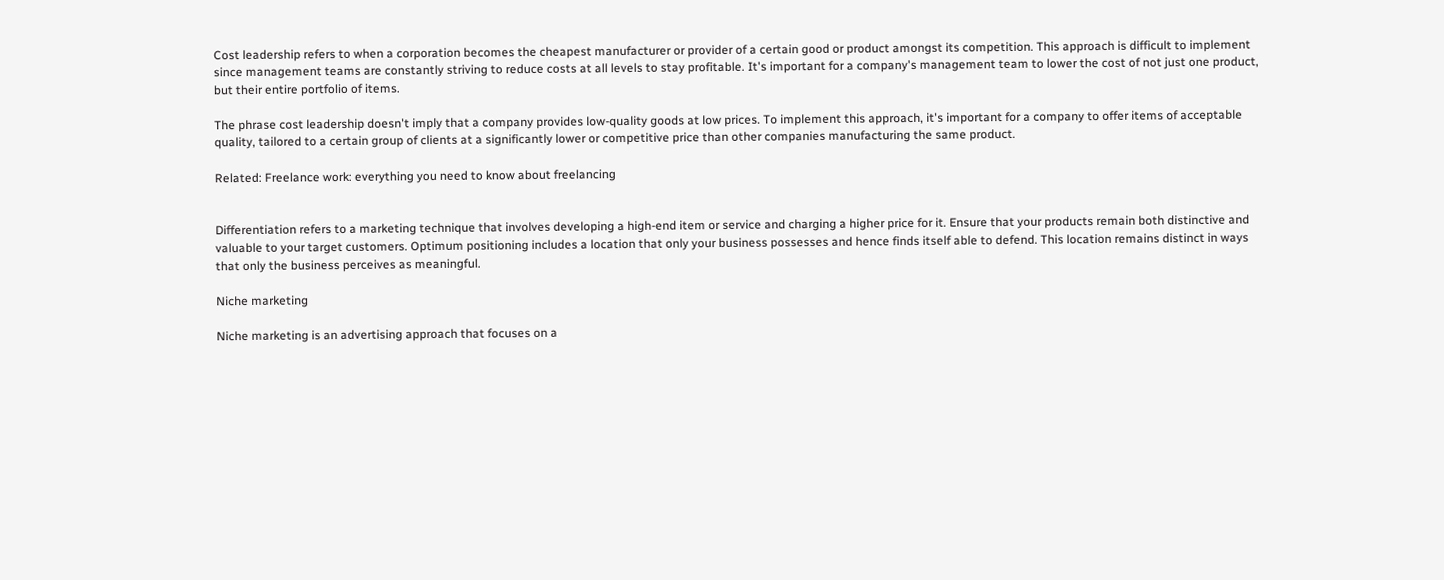Cost leadership refers to when a corporation becomes the cheapest manufacturer or provider of a certain good or product amongst its competition. This approach is difficult to implement since management teams are constantly striving to reduce costs at all levels to stay profitable. It's important for a company's management team to lower the cost of not just one product, but their entire portfolio of items.

The phrase cost leadership doesn't imply that a company provides low-quality goods at low prices. To implement this approach, it's important for a company to offer items of acceptable quality, tailored to a certain group of clients at a significantly lower or competitive price than other companies manufacturing the same product.

Related: Freelance work: everything you need to know about freelancing


Differentiation refers to a marketing technique that involves developing a high-end item or service and charging a higher price for it. Ensure that your products remain both distinctive and valuable to your target customers. Optimum positioning includes a location that only your business possesses and hence finds itself able to defend. This location remains distinct in ways that only the business perceives as meaningful.

Niche marketing

Niche marketing is an advertising approach that focuses on a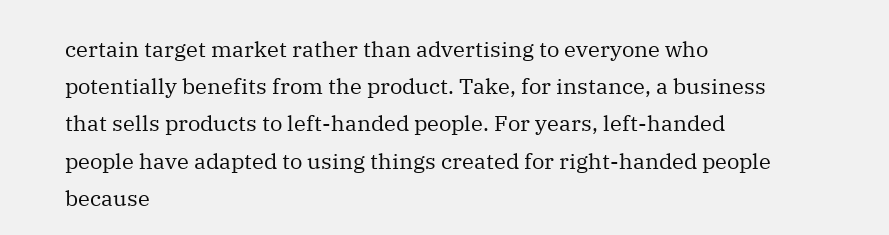certain target market rather than advertising to everyone who potentially benefits from the product. Take, for instance, a business that sells products to left-handed people. For years, left-handed people have adapted to using things created for right-handed people because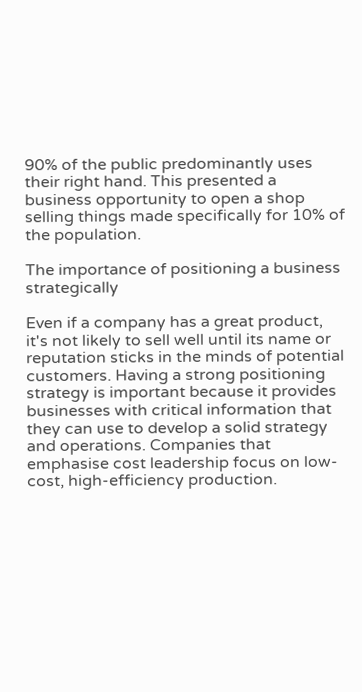90% of the public predominantly uses their right hand. This presented a business opportunity to open a shop selling things made specifically for 10% of the population.

The importance of positioning a business strategically

Even if a company has a great product, it's not likely to sell well until its name or reputation sticks in the minds of potential customers. Having a strong positioning strategy is important because it provides businesses with critical information that they can use to develop a solid strategy and operations. Companies that emphasise cost leadership focus on low-cost, high-efficiency production.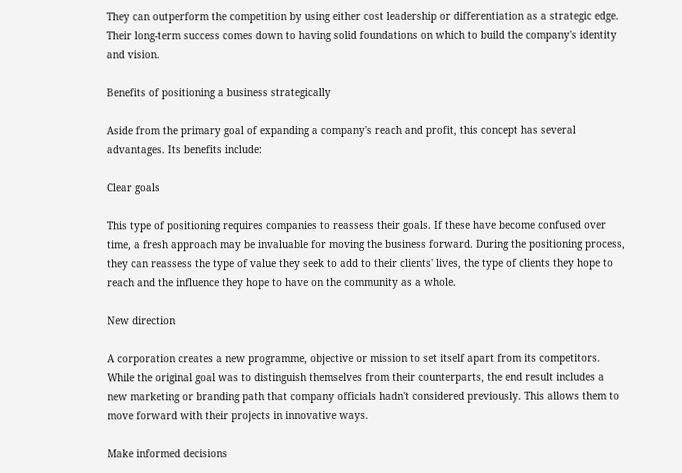They can outperform the competition by using either cost leadership or differentiation as a strategic edge. Their long-term success comes down to having solid foundations on which to build the company's identity and vision.

Benefits of positioning a business strategically

Aside from the primary goal of expanding a company's reach and profit, this concept has several advantages. Its benefits include:

Clear goals

This type of positioning requires companies to reassess their goals. If these have become confused over time, a fresh approach may be invaluable for moving the business forward. During the positioning process, they can reassess the type of value they seek to add to their clients' lives, the type of clients they hope to reach and the influence they hope to have on the community as a whole.

New direction

A corporation creates a new programme, objective or mission to set itself apart from its competitors. While the original goal was to distinguish themselves from their counterparts, the end result includes a new marketing or branding path that company officials hadn't considered previously. This allows them to move forward with their projects in innovative ways.

Make informed decisions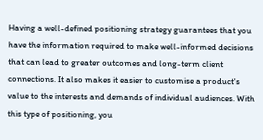Having a well-defined positioning strategy guarantees that you have the information required to make well-informed decisions that can lead to greater outcomes and long-term client connections. It also makes it easier to customise a product's value to the interests and demands of individual audiences. With this type of positioning, you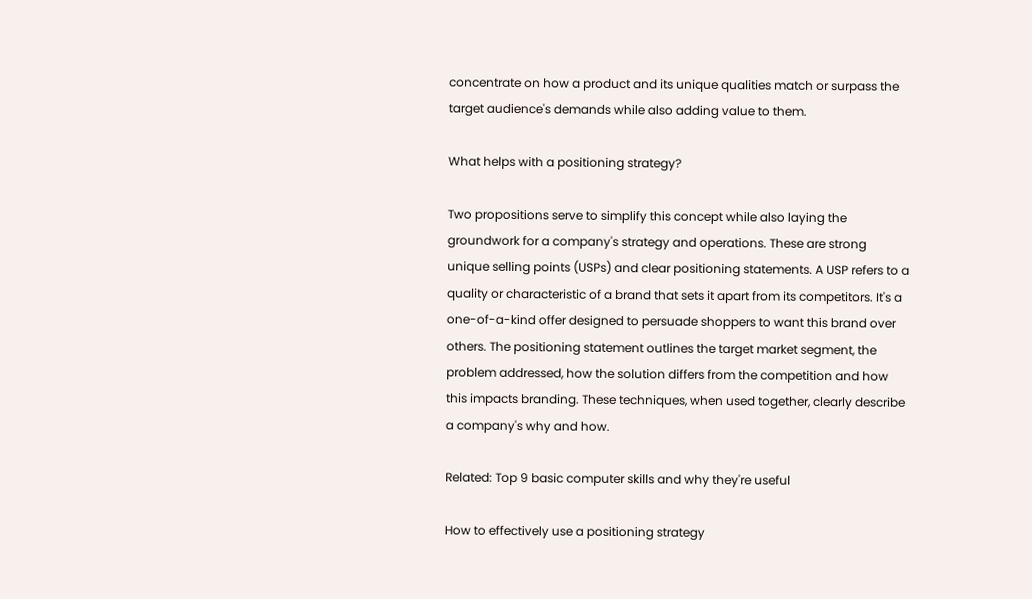concentrate on how a product and its unique qualities match or surpass the target audience's demands while also adding value to them.

What helps with a positioning strategy?

Two propositions serve to simplify this concept while also laying the groundwork for a company's strategy and operations. These are strong unique selling points (USPs) and clear positioning statements. A USP refers to a quality or characteristic of a brand that sets it apart from its competitors. It's a one-of-a-kind offer designed to persuade shoppers to want this brand over others. The positioning statement outlines the target market segment, the problem addressed, how the solution differs from the competition and how this impacts branding. These techniques, when used together, clearly describe a company's why and how.

Related: Top 9 basic computer skills and why they're useful

How to effectively use a positioning strategy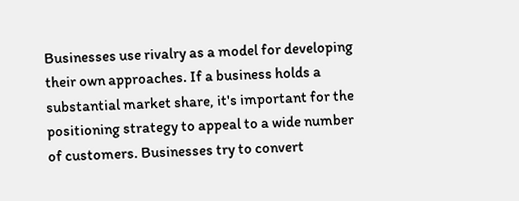Businesses use rivalry as a model for developing their own approaches. If a business holds a substantial market share, it's important for the positioning strategy to appeal to a wide number of customers. Businesses try to convert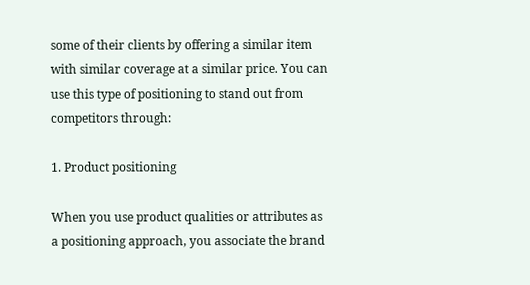some of their clients by offering a similar item with similar coverage at a similar price. You can use this type of positioning to stand out from competitors through:

1. Product positioning

When you use product qualities or attributes as a positioning approach, you associate the brand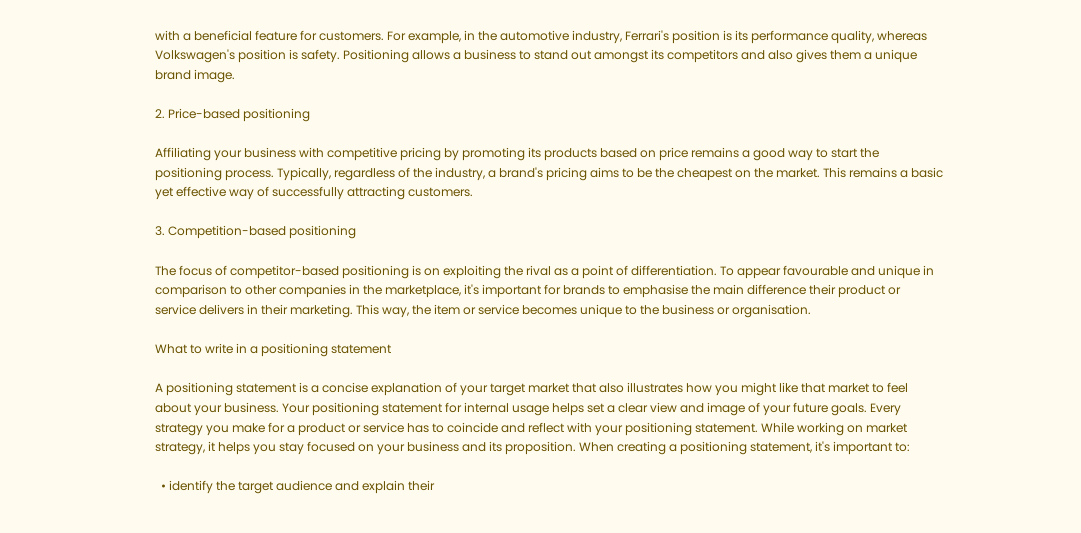with a beneficial feature for customers. For example, in the automotive industry, Ferrari's position is its performance quality, whereas Volkswagen's position is safety. Positioning allows a business to stand out amongst its competitors and also gives them a unique brand image.

2. Price-based positioning

Affiliating your business with competitive pricing by promoting its products based on price remains a good way to start the positioning process. Typically, regardless of the industry, a brand's pricing aims to be the cheapest on the market. This remains a basic yet effective way of successfully attracting customers.

3. Competition-based positioning

The focus of competitor-based positioning is on exploiting the rival as a point of differentiation. To appear favourable and unique in comparison to other companies in the marketplace, it's important for brands to emphasise the main difference their product or service delivers in their marketing. This way, the item or service becomes unique to the business or organisation.

What to write in a positioning statement

A positioning statement is a concise explanation of your target market that also illustrates how you might like that market to feel about your business. Your positioning statement for internal usage helps set a clear view and image of your future goals. Every strategy you make for a product or service has to coincide and reflect with your positioning statement. While working on market strategy, it helps you stay focused on your business and its proposition. When creating a positioning statement, it's important to:

  • identify the target audience and explain their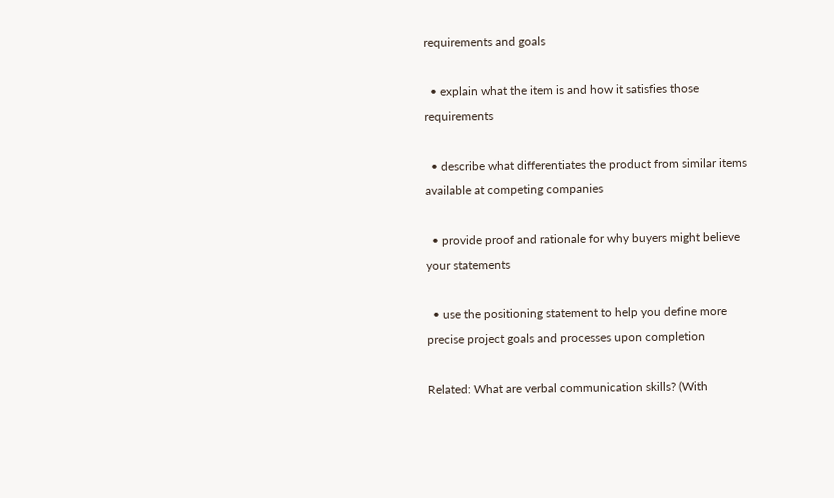requirements and goals

  • explain what the item is and how it satisfies those requirements

  • describe what differentiates the product from similar items available at competing companies

  • provide proof and rationale for why buyers might believe your statements

  • use the positioning statement to help you define more precise project goals and processes upon completion

Related: What are verbal communication skills? (With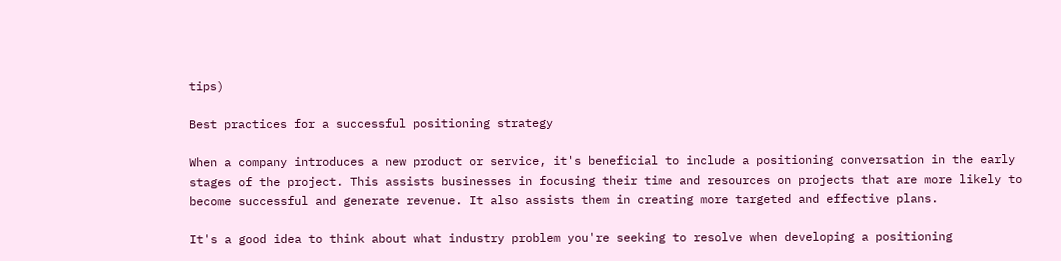tips)

Best practices for a successful positioning strategy

When a company introduces a new product or service, it's beneficial to include a positioning conversation in the early stages of the project. This assists businesses in focusing their time and resources on projects that are more likely to become successful and generate revenue. It also assists them in creating more targeted and effective plans.

It's a good idea to think about what industry problem you're seeking to resolve when developing a positioning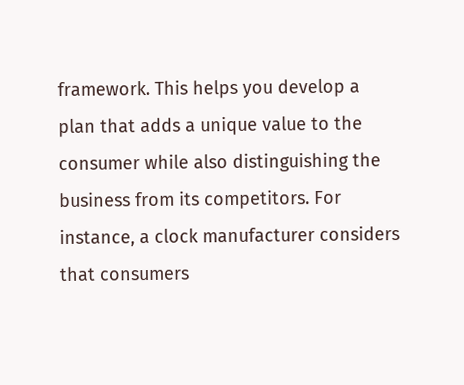framework. This helps you develop a plan that adds a unique value to the consumer while also distinguishing the business from its competitors. For instance, a clock manufacturer considers that consumers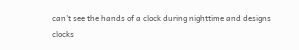can't see the hands of a clock during nighttime and designs clocks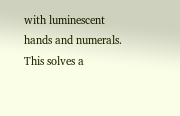with luminescent hands and numerals. This solves a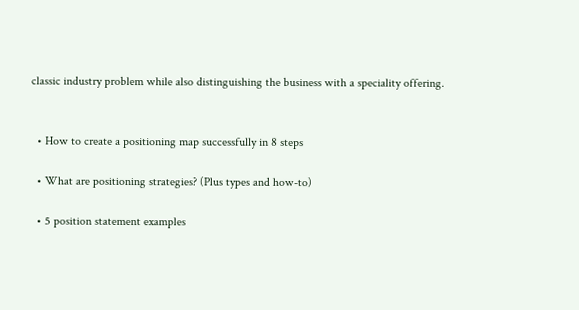classic industry problem while also distinguishing the business with a speciality offering.


  • How to create a positioning map successfully in 8 steps

  • What are positioning strategies? (Plus types and how-to)

  • 5 position statement examples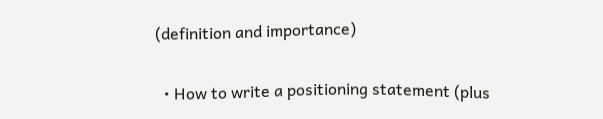(definition and importance)

  • How to write a positioning statement (plus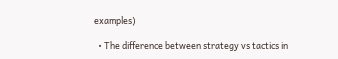examples)

  • The difference between strategy vs tactics in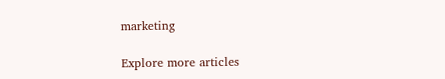marketing

Explore more articles